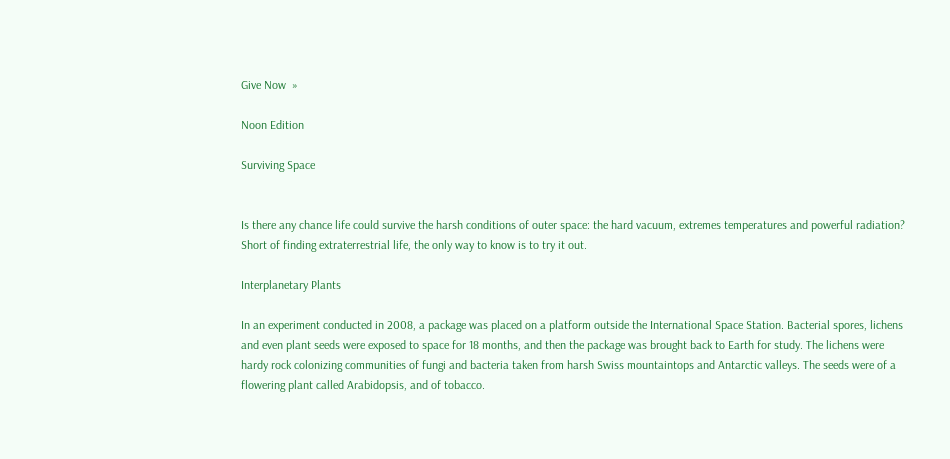Give Now  »

Noon Edition

Surviving Space


Is there any chance life could survive the harsh conditions of outer space: the hard vacuum, extremes temperatures and powerful radiation? Short of finding extraterrestrial life, the only way to know is to try it out.

Interplanetary Plants

In an experiment conducted in 2008, a package was placed on a platform outside the International Space Station. Bacterial spores, lichens and even plant seeds were exposed to space for 18 months, and then the package was brought back to Earth for study. The lichens were hardy rock colonizing communities of fungi and bacteria taken from harsh Swiss mountaintops and Antarctic valleys. The seeds were of a flowering plant called Arabidopsis, and of tobacco.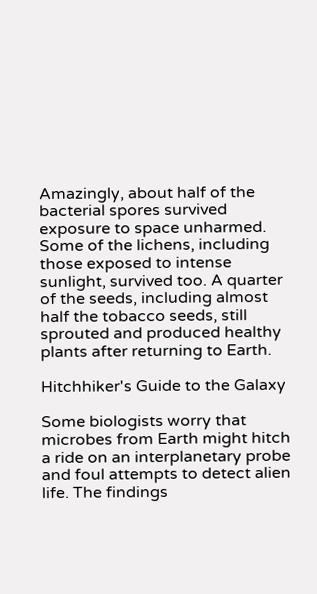Amazingly, about half of the bacterial spores survived exposure to space unharmed. Some of the lichens, including those exposed to intense sunlight, survived too. A quarter of the seeds, including almost half the tobacco seeds, still sprouted and produced healthy plants after returning to Earth.

Hitchhiker's Guide to the Galaxy

Some biologists worry that microbes from Earth might hitch a ride on an interplanetary probe and foul attempts to detect alien life. The findings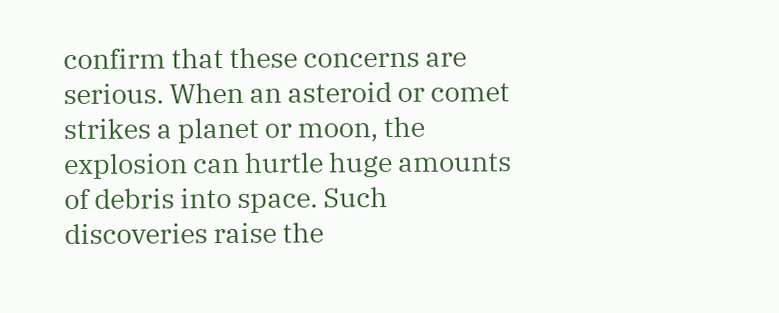confirm that these concerns are serious. When an asteroid or comet strikes a planet or moon, the explosion can hurtle huge amounts of debris into space. Such discoveries raise the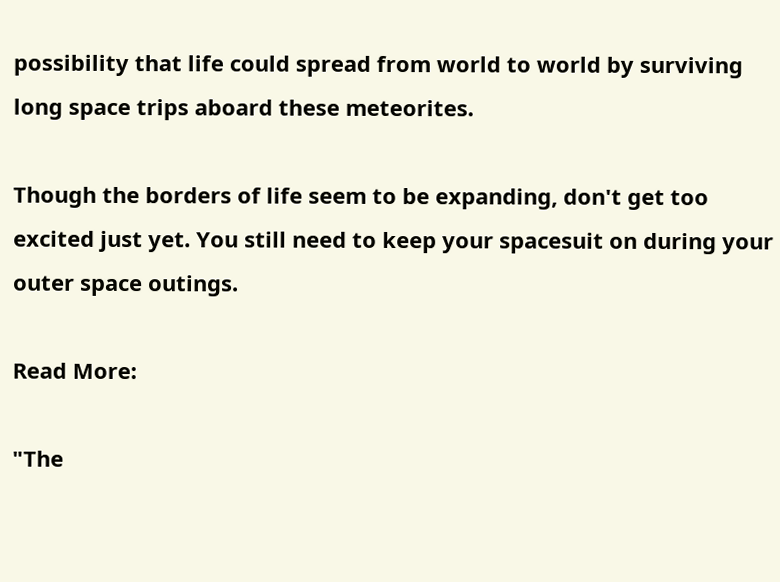possibility that life could spread from world to world by surviving long space trips aboard these meteorites.

Though the borders of life seem to be expanding, don't get too excited just yet. You still need to keep your spacesuit on during your outer space outings.

Read More:

"The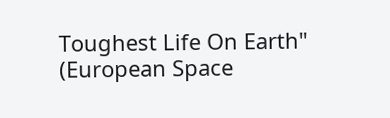Toughest Life On Earth" (European Space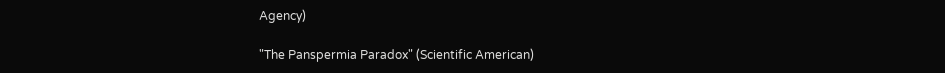Agency)

"The Panspermia Paradox" (Scientific American)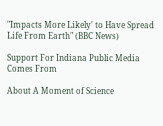"Impacts More Likely' to Have Spread Life From Earth" (BBC News)

Support For Indiana Public Media Comes From

About A Moment of Science